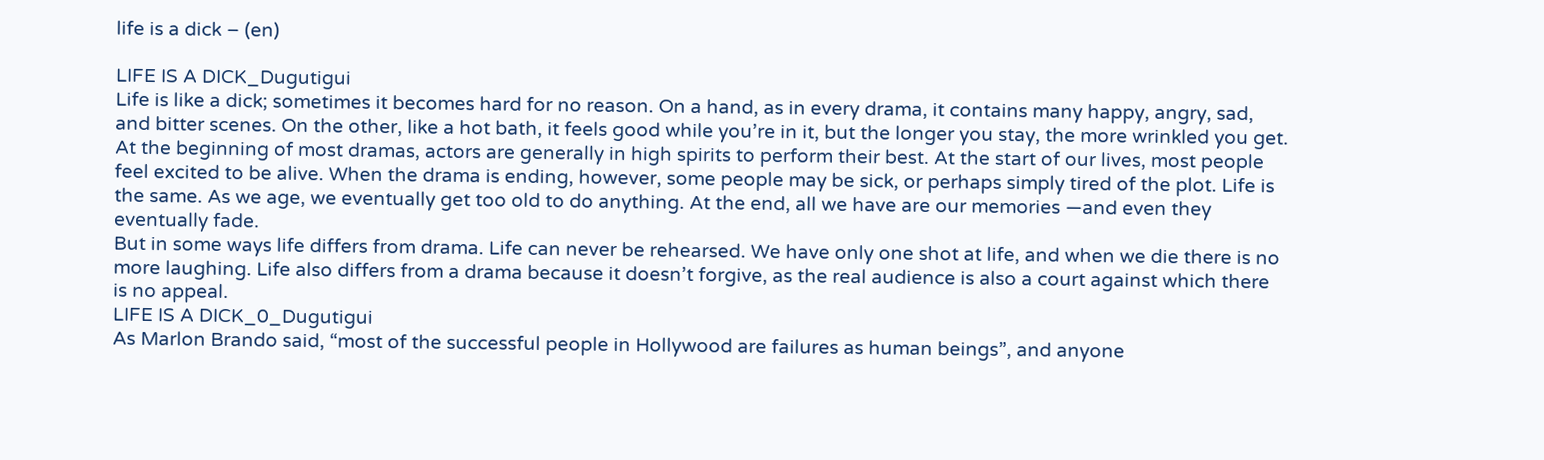life is a dick – (en)

LIFE IS A DICK_Dugutigui
Life is like a dick; sometimes it becomes hard for no reason. On a hand, as in every drama, it contains many happy, angry, sad, and bitter scenes. On the other, like a hot bath, it feels good while you’re in it, but the longer you stay, the more wrinkled you get.
At the beginning of most dramas, actors are generally in high spirits to perform their best. At the start of our lives, most people feel excited to be alive. When the drama is ending, however, some people may be sick, or perhaps simply tired of the plot. Life is the same. As we age, we eventually get too old to do anything. At the end, all we have are our memories —and even they eventually fade.
But in some ways life differs from drama. Life can never be rehearsed. We have only one shot at life, and when we die there is no more laughing. Life also differs from a drama because it doesn’t forgive, as the real audience is also a court against which there is no appeal.
LIFE IS A DICK_0_Dugutigui
As Marlon Brando said, “most of the successful people in Hollywood are failures as human beings”, and anyone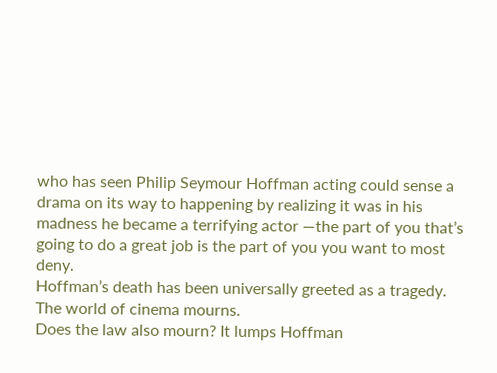who has seen Philip Seymour Hoffman acting could sense a drama on its way to happening by realizing it was in his madness he became a terrifying actor —the part of you that’s going to do a great job is the part of you you want to most deny.
Hoffman’s death has been universally greeted as a tragedy. The world of cinema mourns.
Does the law also mourn? It lumps Hoffman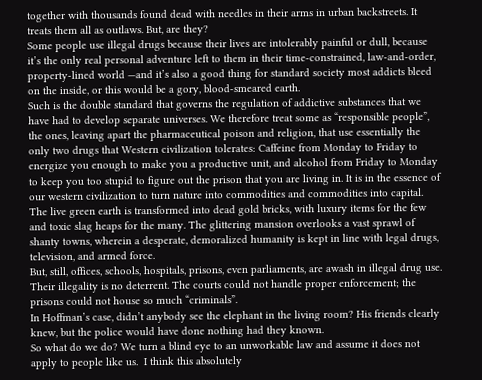together with thousands found dead with needles in their arms in urban backstreets. It treats them all as outlaws. But, are they?
Some people use illegal drugs because their lives are intolerably painful or dull, because it’s the only real personal adventure left to them in their time-constrained, law-and-order, property-lined world —and it’s also a good thing for standard society most addicts bleed on the inside, or this would be a gory, blood-smeared earth.
Such is the double standard that governs the regulation of addictive substances that we have had to develop separate universes. We therefore treat some as “responsible people”, the ones, leaving apart the pharmaceutical poison and religion, that use essentially the only two drugs that Western civilization tolerates: Caffeine from Monday to Friday to energize you enough to make you a productive unit, and alcohol from Friday to Monday to keep you too stupid to figure out the prison that you are living in. It is in the essence of our western civilization to turn nature into commodities and commodities into capital. The live green earth is transformed into dead gold bricks, with luxury items for the few and toxic slag heaps for the many. The glittering mansion overlooks a vast sprawl of shanty towns, wherein a desperate, demoralized humanity is kept in line with legal drugs, television, and armed force.
But, still, offices, schools, hospitals, prisons, even parliaments, are awash in illegal drug use. Their illegality is no deterrent. The courts could not handle proper enforcement; the prisons could not house so much “criminals”.
In Hoffman’s case, didn’t anybody see the elephant in the living room? His friends clearly knew, but the police would have done nothing had they known.
So what do we do? We turn a blind eye to an unworkable law and assume it does not apply to people like us.  I think this absolutely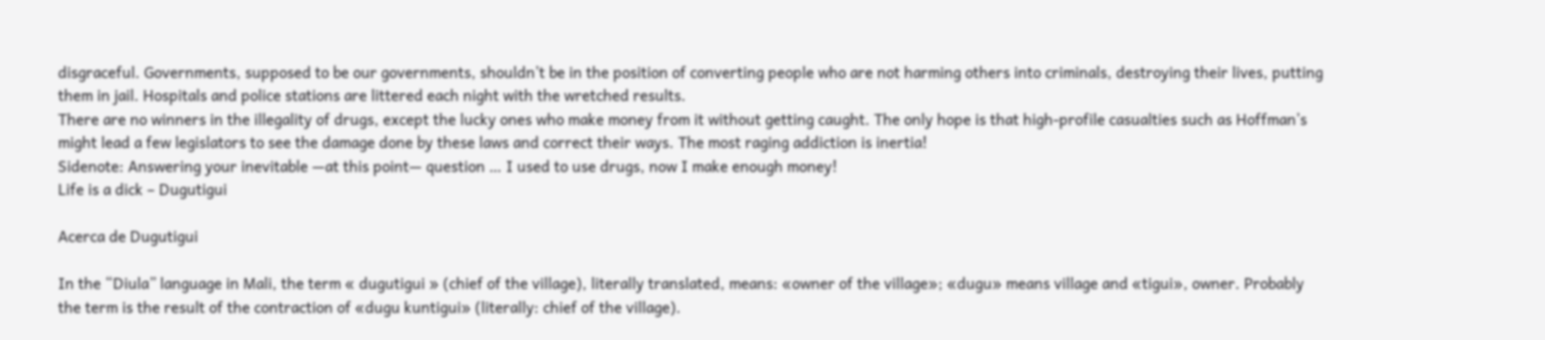disgraceful. Governments, supposed to be our governments, shouldn’t be in the position of converting people who are not harming others into criminals, destroying their lives, putting them in jail. Hospitals and police stations are littered each night with the wretched results.
There are no winners in the illegality of drugs, except the lucky ones who make money from it without getting caught. The only hope is that high-profile casualties such as Hoffman’s might lead a few legislators to see the damage done by these laws and correct their ways. The most raging addiction is inertia!
Sidenote: Answering your inevitable —at this point— question … I used to use drugs, now I make enough money!
Life is a dick – Dugutigui

Acerca de Dugutigui

In the “Diula” language in Mali, the term « dugutigui » (chief of the village), literally translated, means: «owner of the village»; «dugu» means village and «tigui», owner. Probably the term is the result of the contraction of «dugu kuntigui» (literally: chief of the village).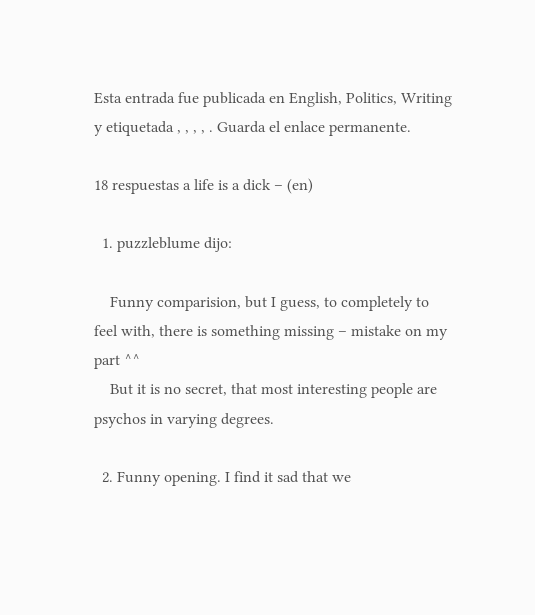Esta entrada fue publicada en English, Politics, Writing y etiquetada , , , , . Guarda el enlace permanente.

18 respuestas a life is a dick – (en)

  1. puzzleblume dijo:

    Funny comparision, but I guess, to completely to feel with, there is something missing – mistake on my part ^^
    But it is no secret, that most interesting people are psychos in varying degrees.

  2. Funny opening. I find it sad that we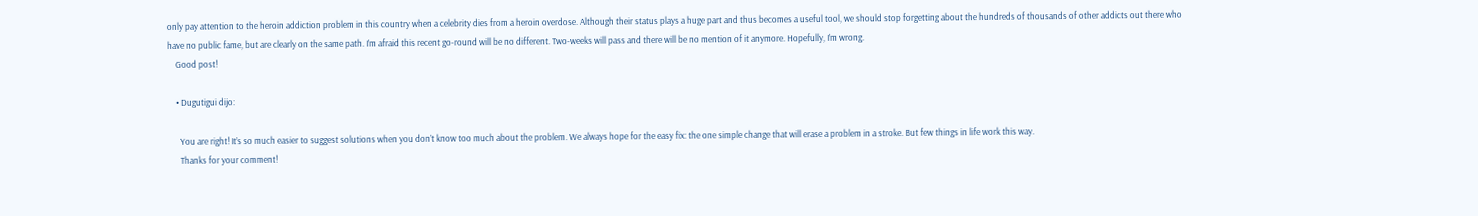only pay attention to the heroin addiction problem in this country when a celebrity dies from a heroin overdose. Although their status plays a huge part and thus becomes a useful tool, we should stop forgetting about the hundreds of thousands of other addicts out there who have no public fame, but are clearly on the same path. I’m afraid this recent go-round will be no different. Two-weeks will pass and there will be no mention of it anymore. Hopefully, I’m wrong.
    Good post!

    • Dugutigui dijo:

      You are right! It’s so much easier to suggest solutions when you don’t know too much about the problem. We always hope for the easy fix: the one simple change that will erase a problem in a stroke. But few things in life work this way.
      Thanks for your comment!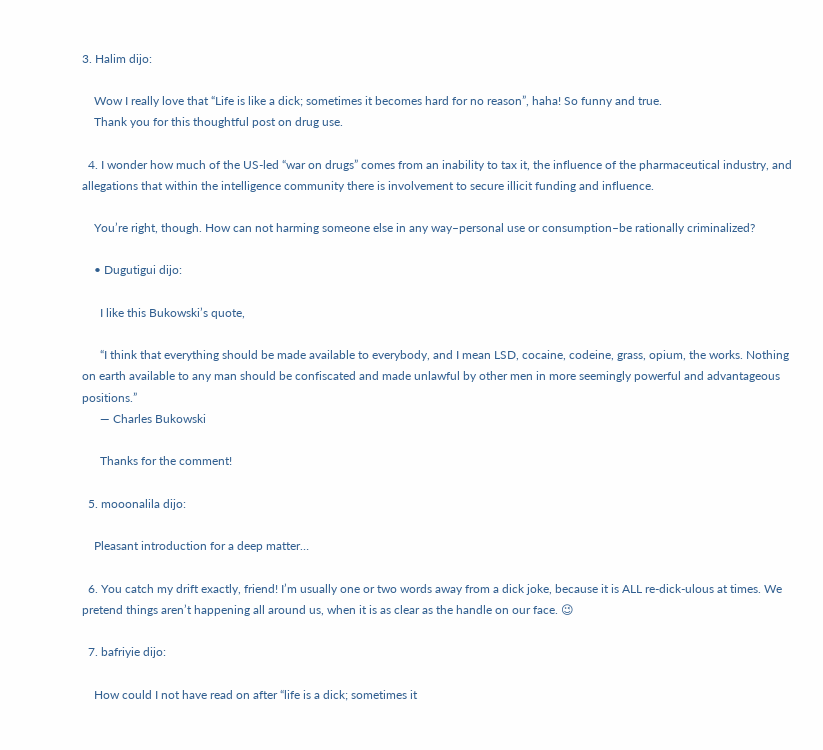3. Halim dijo:

    Wow I really love that “Life is like a dick; sometimes it becomes hard for no reason”, haha! So funny and true.
    Thank you for this thoughtful post on drug use.

  4. I wonder how much of the US-led “war on drugs” comes from an inability to tax it, the influence of the pharmaceutical industry, and allegations that within the intelligence community there is involvement to secure illicit funding and influence.

    You’re right, though. How can not harming someone else in any way–personal use or consumption–be rationally criminalized?

    • Dugutigui dijo:

      I like this Bukowski’s quote,

      “I think that everything should be made available to everybody, and I mean LSD, cocaine, codeine, grass, opium, the works. Nothing on earth available to any man should be confiscated and made unlawful by other men in more seemingly powerful and advantageous positions.”
      ― Charles Bukowski

      Thanks for the comment!

  5. mooonalila dijo:

    Pleasant introduction for a deep matter…

  6. You catch my drift exactly, friend! I’m usually one or two words away from a dick joke, because it is ALL re-dick-ulous at times. We pretend things aren’t happening all around us, when it is as clear as the handle on our face. 😉

  7. bafriyie dijo:

    How could I not have read on after “life is a dick; sometimes it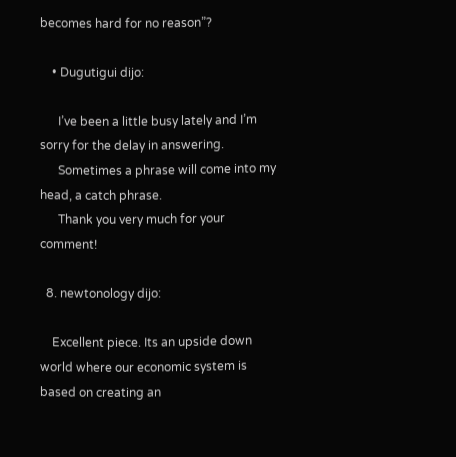becomes hard for no reason”?

    • Dugutigui dijo:

      I’ve been a little busy lately and I’m sorry for the delay in answering.
      Sometimes a phrase will come into my head, a catch phrase.
      Thank you very much for your comment!

  8. newtonology dijo:

    Excellent piece. Its an upside down world where our economic system is based on creating an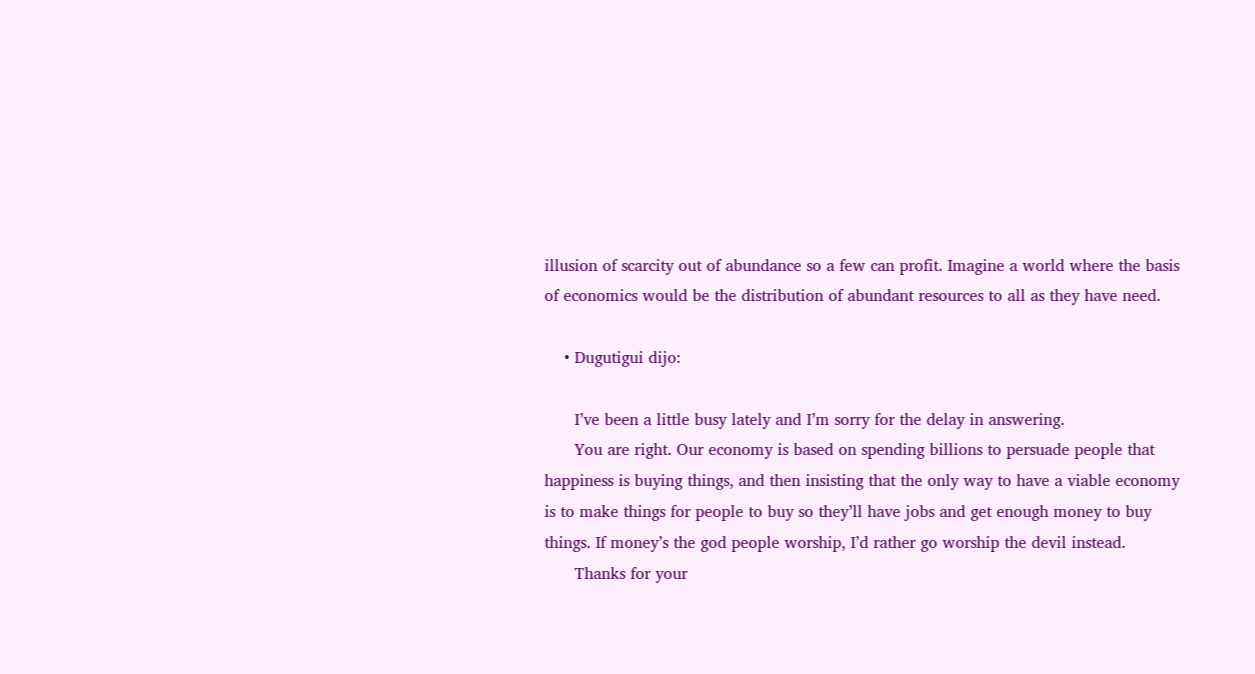illusion of scarcity out of abundance so a few can profit. Imagine a world where the basis of economics would be the distribution of abundant resources to all as they have need.

    • Dugutigui dijo:

      I’ve been a little busy lately and I’m sorry for the delay in answering.
      You are right. Our economy is based on spending billions to persuade people that happiness is buying things, and then insisting that the only way to have a viable economy is to make things for people to buy so they’ll have jobs and get enough money to buy things. If money’s the god people worship, I’d rather go worship the devil instead.
      Thanks for your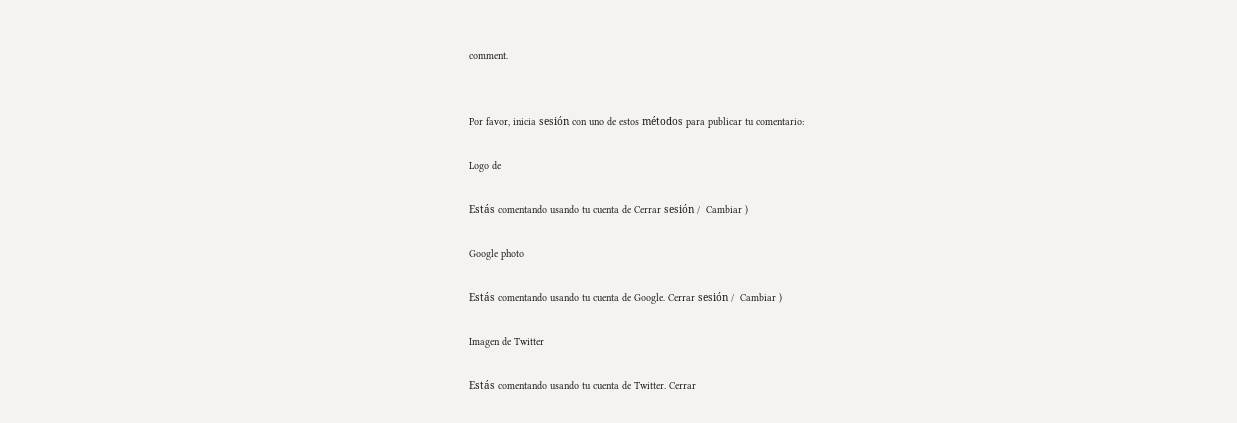comment.


Por favor, inicia sesión con uno de estos métodos para publicar tu comentario:

Logo de

Estás comentando usando tu cuenta de Cerrar sesión /  Cambiar )

Google photo

Estás comentando usando tu cuenta de Google. Cerrar sesión /  Cambiar )

Imagen de Twitter

Estás comentando usando tu cuenta de Twitter. Cerrar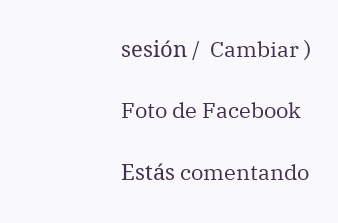sesión /  Cambiar )

Foto de Facebook

Estás comentando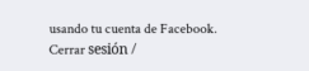usando tu cuenta de Facebook. Cerrar sesión /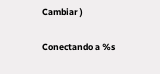Cambiar )

Conectando a %s